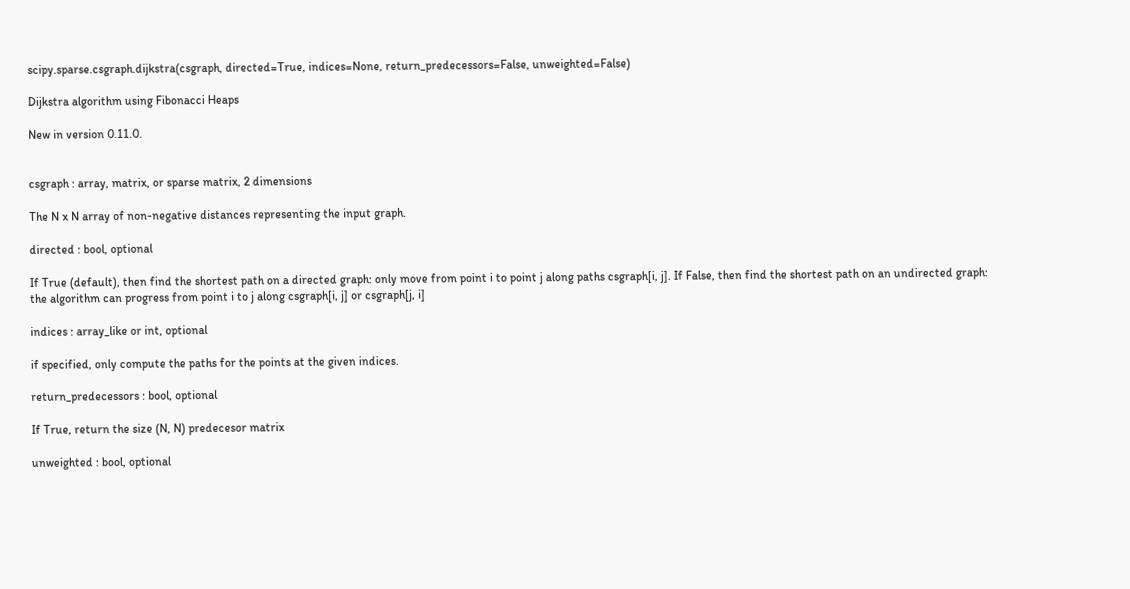scipy.sparse.csgraph.dijkstra(csgraph, directed=True, indices=None, return_predecessors=False, unweighted=False)

Dijkstra algorithm using Fibonacci Heaps

New in version 0.11.0.


csgraph : array, matrix, or sparse matrix, 2 dimensions

The N x N array of non-negative distances representing the input graph.

directed : bool, optional

If True (default), then find the shortest path on a directed graph: only move from point i to point j along paths csgraph[i, j]. If False, then find the shortest path on an undirected graph: the algorithm can progress from point i to j along csgraph[i, j] or csgraph[j, i]

indices : array_like or int, optional

if specified, only compute the paths for the points at the given indices.

return_predecessors : bool, optional

If True, return the size (N, N) predecesor matrix

unweighted : bool, optional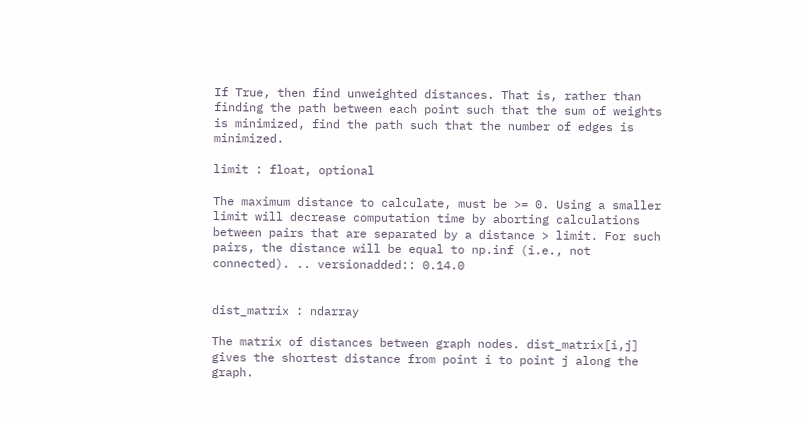If True, then find unweighted distances. That is, rather than finding the path between each point such that the sum of weights is minimized, find the path such that the number of edges is minimized.

limit : float, optional

The maximum distance to calculate, must be >= 0. Using a smaller limit will decrease computation time by aborting calculations between pairs that are separated by a distance > limit. For such pairs, the distance will be equal to np.inf (i.e., not connected). .. versionadded:: 0.14.0


dist_matrix : ndarray

The matrix of distances between graph nodes. dist_matrix[i,j] gives the shortest distance from point i to point j along the graph.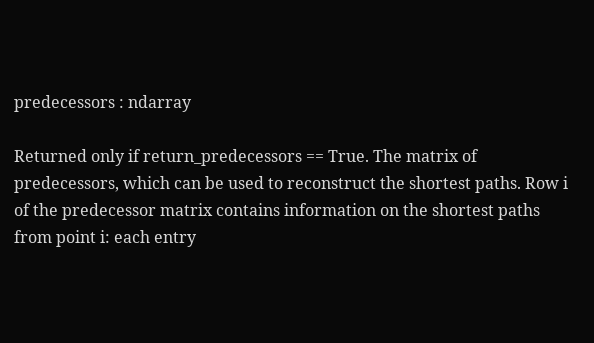predecessors : ndarray

Returned only if return_predecessors == True. The matrix of predecessors, which can be used to reconstruct the shortest paths. Row i of the predecessor matrix contains information on the shortest paths from point i: each entry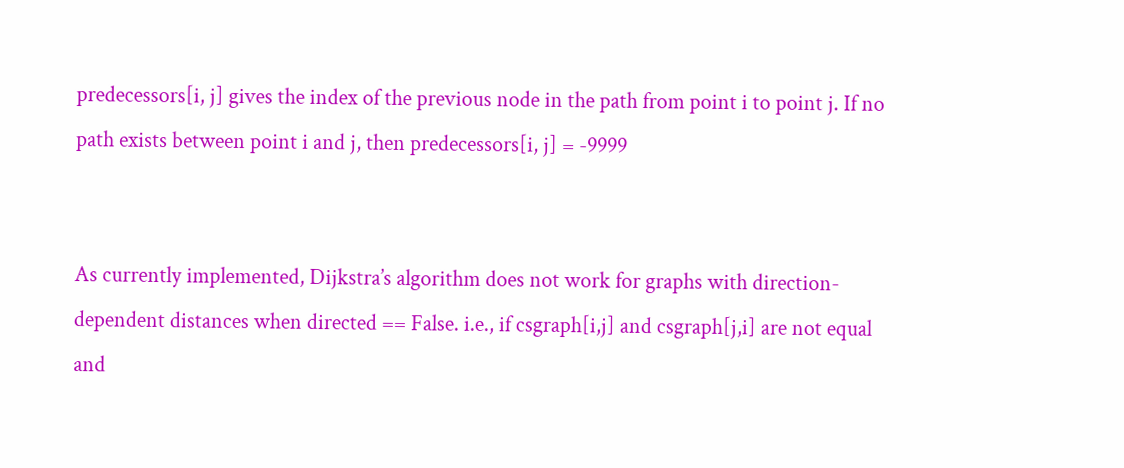predecessors[i, j] gives the index of the previous node in the path from point i to point j. If no path exists between point i and j, then predecessors[i, j] = -9999


As currently implemented, Dijkstra’s algorithm does not work for graphs with direction-dependent distances when directed == False. i.e., if csgraph[i,j] and csgraph[j,i] are not equal and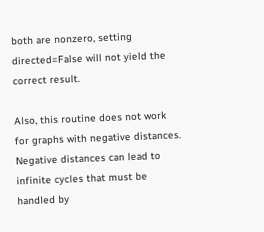both are nonzero, setting directed=False will not yield the correct result.

Also, this routine does not work for graphs with negative distances. Negative distances can lead to infinite cycles that must be handled by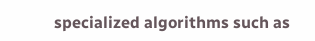specialized algorithms such as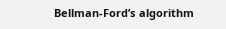Bellman-Ford’s algorithm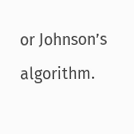or Johnson’s algorithm.